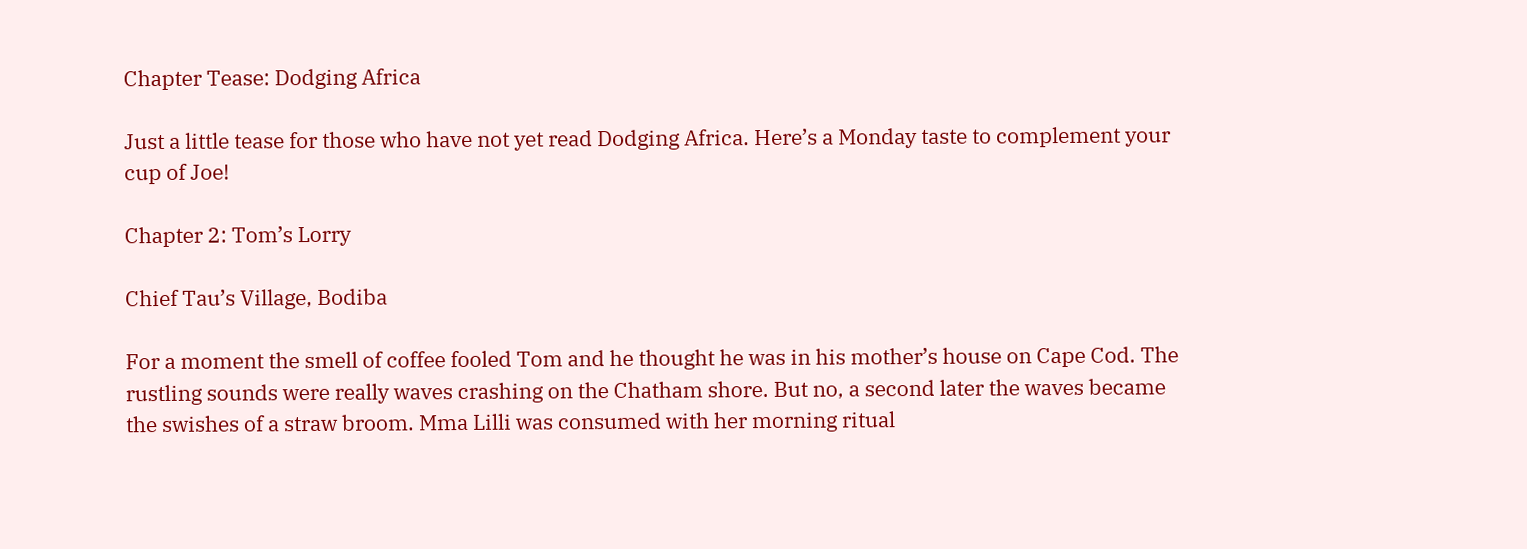Chapter Tease: Dodging Africa

Just a little tease for those who have not yet read Dodging Africa. Here’s a Monday taste to complement your cup of Joe!

Chapter 2: Tom’s Lorry

Chief Tau’s Village, Bodiba

For a moment the smell of coffee fooled Tom and he thought he was in his mother’s house on Cape Cod. The rustling sounds were really waves crashing on the Chatham shore. But no, a second later the waves became the swishes of a straw broom. Mma Lilli was consumed with her morning ritual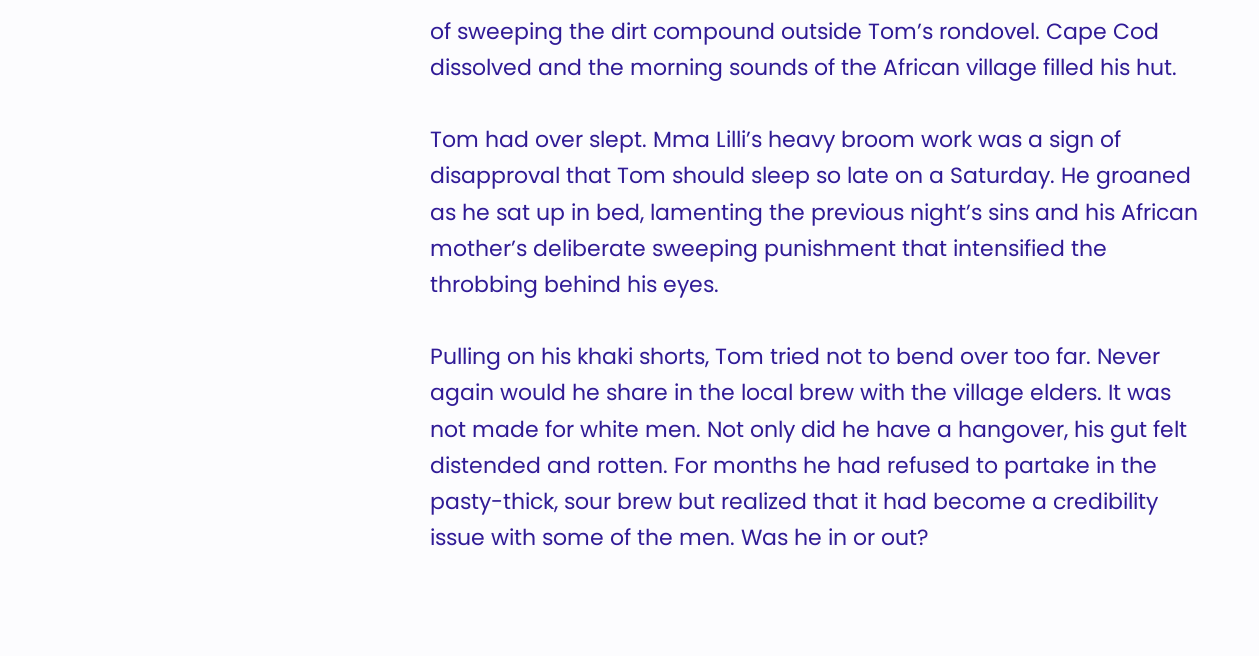of sweeping the dirt compound outside Tom’s rondovel. Cape Cod dissolved and the morning sounds of the African village filled his hut.

Tom had over slept. Mma Lilli’s heavy broom work was a sign of disapproval that Tom should sleep so late on a Saturday. He groaned as he sat up in bed, lamenting the previous night’s sins and his African mother’s deliberate sweeping punishment that intensified the throbbing behind his eyes.

Pulling on his khaki shorts, Tom tried not to bend over too far. Never again would he share in the local brew with the village elders. It was not made for white men. Not only did he have a hangover, his gut felt distended and rotten. For months he had refused to partake in the pasty-thick, sour brew but realized that it had become a credibility issue with some of the men. Was he in or out?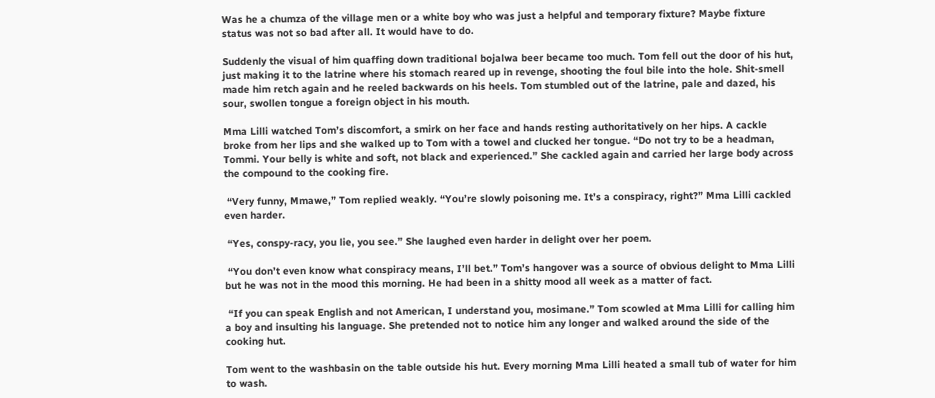Was he a chumza of the village men or a white boy who was just a helpful and temporary fixture? Maybe fixture status was not so bad after all. It would have to do.

Suddenly the visual of him quaffing down traditional bojalwa beer became too much. Tom fell out the door of his hut, just making it to the latrine where his stomach reared up in revenge, shooting the foul bile into the hole. Shit-smell made him retch again and he reeled backwards on his heels. Tom stumbled out of the latrine, pale and dazed, his sour, swollen tongue a foreign object in his mouth.

Mma Lilli watched Tom’s discomfort, a smirk on her face and hands resting authoritatively on her hips. A cackle broke from her lips and she walked up to Tom with a towel and clucked her tongue. “Do not try to be a headman, Tommi. Your belly is white and soft, not black and experienced.” She cackled again and carried her large body across the compound to the cooking fire.

 “Very funny, Mmawe,” Tom replied weakly. “You’re slowly poisoning me. It’s a conspiracy, right?” Mma Lilli cackled even harder.

 “Yes, conspy-racy, you lie, you see.” She laughed even harder in delight over her poem.

 “You don’t even know what conspiracy means, I’ll bet.” Tom’s hangover was a source of obvious delight to Mma Lilli but he was not in the mood this morning. He had been in a shitty mood all week as a matter of fact.

 “If you can speak English and not American, I understand you, mosimane.” Tom scowled at Mma Lilli for calling him a boy and insulting his language. She pretended not to notice him any longer and walked around the side of the cooking hut.

Tom went to the washbasin on the table outside his hut. Every morning Mma Lilli heated a small tub of water for him to wash.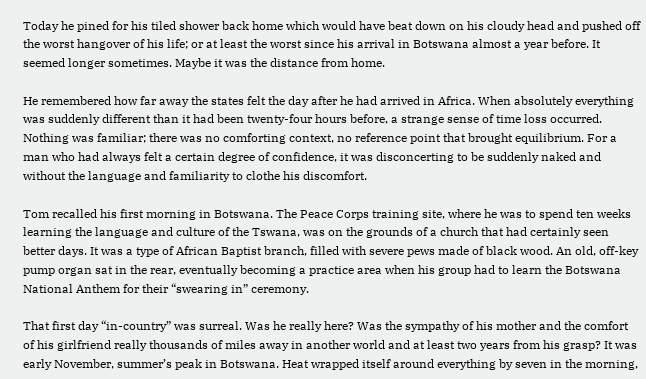Today he pined for his tiled shower back home which would have beat down on his cloudy head and pushed off the worst hangover of his life; or at least the worst since his arrival in Botswana almost a year before. It seemed longer sometimes. Maybe it was the distance from home.

He remembered how far away the states felt the day after he had arrived in Africa. When absolutely everything was suddenly different than it had been twenty-four hours before, a strange sense of time loss occurred. Nothing was familiar; there was no comforting context, no reference point that brought equilibrium. For a man who had always felt a certain degree of confidence, it was disconcerting to be suddenly naked and without the language and familiarity to clothe his discomfort.

Tom recalled his first morning in Botswana. The Peace Corps training site, where he was to spend ten weeks learning the language and culture of the Tswana, was on the grounds of a church that had certainly seen better days. It was a type of African Baptist branch, filled with severe pews made of black wood. An old, off-key pump organ sat in the rear, eventually becoming a practice area when his group had to learn the Botswana National Anthem for their “swearing in” ceremony.

That first day “in-country” was surreal. Was he really here? Was the sympathy of his mother and the comfort of his girlfriend really thousands of miles away in another world and at least two years from his grasp? It was early November, summer’s peak in Botswana. Heat wrapped itself around everything by seven in the morning,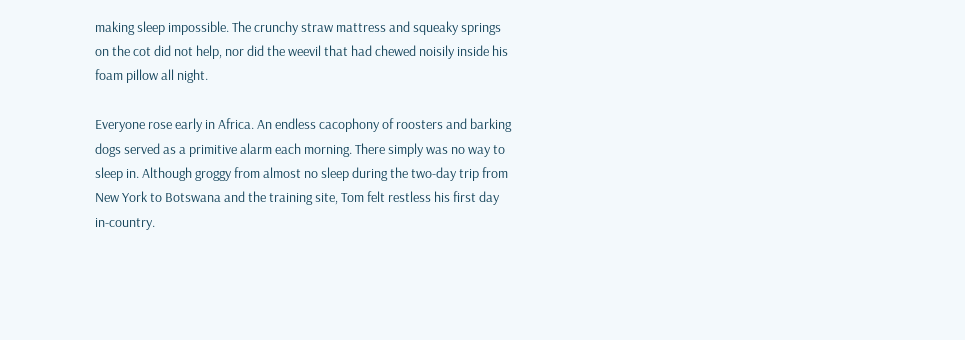making sleep impossible. The crunchy straw mattress and squeaky springs on the cot did not help, nor did the weevil that had chewed noisily inside his foam pillow all night.

Everyone rose early in Africa. An endless cacophony of roosters and barking dogs served as a primitive alarm each morning. There simply was no way to sleep in. Although groggy from almost no sleep during the two-day trip from New York to Botswana and the training site, Tom felt restless his first day in-country.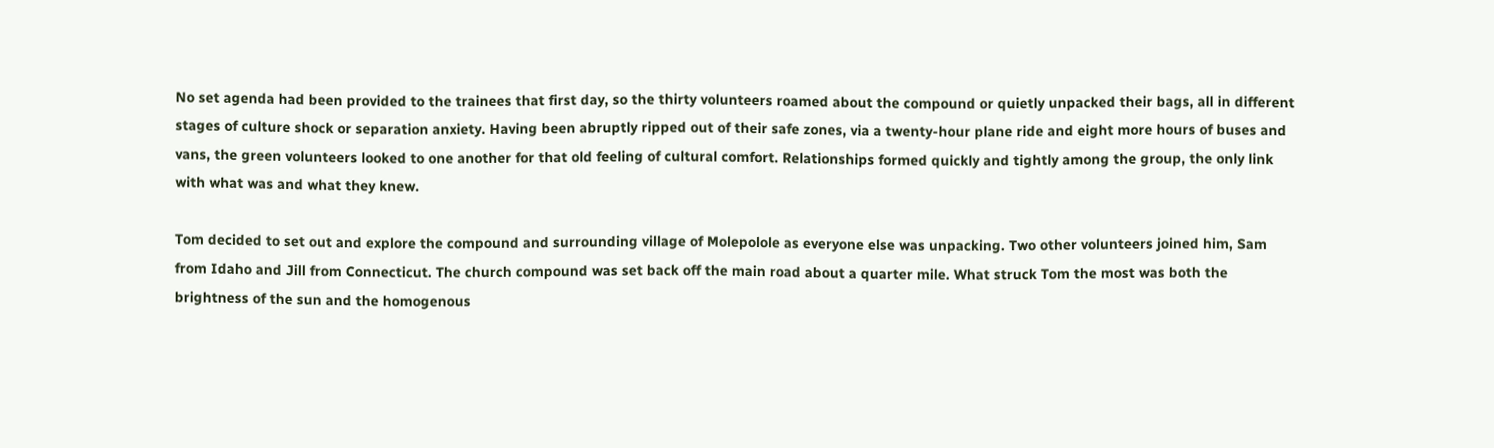No set agenda had been provided to the trainees that first day, so the thirty volunteers roamed about the compound or quietly unpacked their bags, all in different stages of culture shock or separation anxiety. Having been abruptly ripped out of their safe zones, via a twenty-hour plane ride and eight more hours of buses and vans, the green volunteers looked to one another for that old feeling of cultural comfort. Relationships formed quickly and tightly among the group, the only link with what was and what they knew.

Tom decided to set out and explore the compound and surrounding village of Molepolole as everyone else was unpacking. Two other volunteers joined him, Sam from Idaho and Jill from Connecticut. The church compound was set back off the main road about a quarter mile. What struck Tom the most was both the brightness of the sun and the homogenous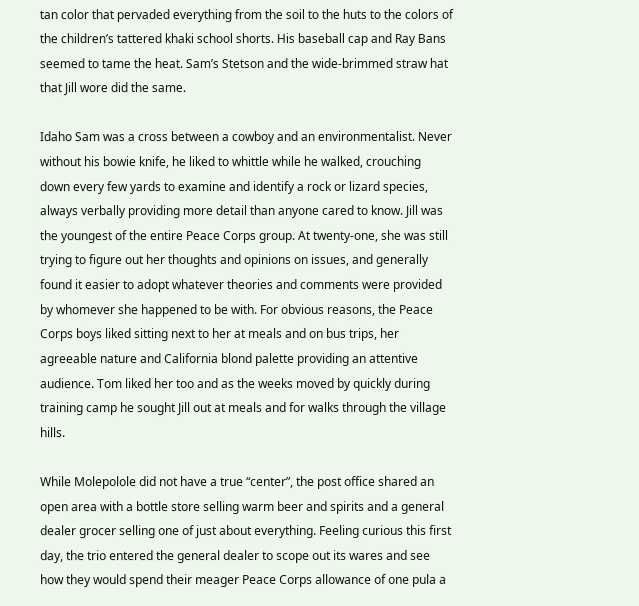tan color that pervaded everything from the soil to the huts to the colors of the children’s tattered khaki school shorts. His baseball cap and Ray Bans seemed to tame the heat. Sam’s Stetson and the wide-brimmed straw hat that Jill wore did the same.

Idaho Sam was a cross between a cowboy and an environmentalist. Never without his bowie knife, he liked to whittle while he walked, crouching down every few yards to examine and identify a rock or lizard species, always verbally providing more detail than anyone cared to know. Jill was the youngest of the entire Peace Corps group. At twenty-one, she was still trying to figure out her thoughts and opinions on issues, and generally found it easier to adopt whatever theories and comments were provided by whomever she happened to be with. For obvious reasons, the Peace Corps boys liked sitting next to her at meals and on bus trips, her agreeable nature and California blond palette providing an attentive audience. Tom liked her too and as the weeks moved by quickly during training camp he sought Jill out at meals and for walks through the village hills.

While Molepolole did not have a true “center”, the post office shared an open area with a bottle store selling warm beer and spirits and a general dealer grocer selling one of just about everything. Feeling curious this first day, the trio entered the general dealer to scope out its wares and see how they would spend their meager Peace Corps allowance of one pula a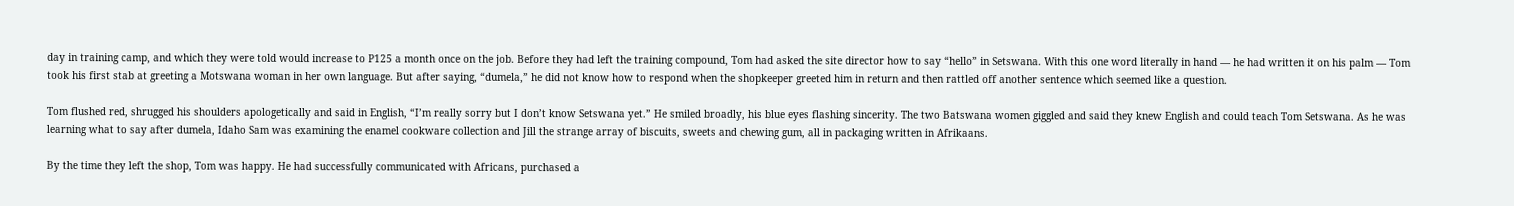day in training camp, and which they were told would increase to P125 a month once on the job. Before they had left the training compound, Tom had asked the site director how to say “hello” in Setswana. With this one word literally in hand — he had written it on his palm — Tom took his first stab at greeting a Motswana woman in her own language. But after saying, “dumela,” he did not know how to respond when the shopkeeper greeted him in return and then rattled off another sentence which seemed like a question.

Tom flushed red, shrugged his shoulders apologetically and said in English, “I’m really sorry but I don’t know Setswana yet.” He smiled broadly, his blue eyes flashing sincerity. The two Batswana women giggled and said they knew English and could teach Tom Setswana. As he was learning what to say after dumela, Idaho Sam was examining the enamel cookware collection and Jill the strange array of biscuits, sweets and chewing gum, all in packaging written in Afrikaans.

By the time they left the shop, Tom was happy. He had successfully communicated with Africans, purchased a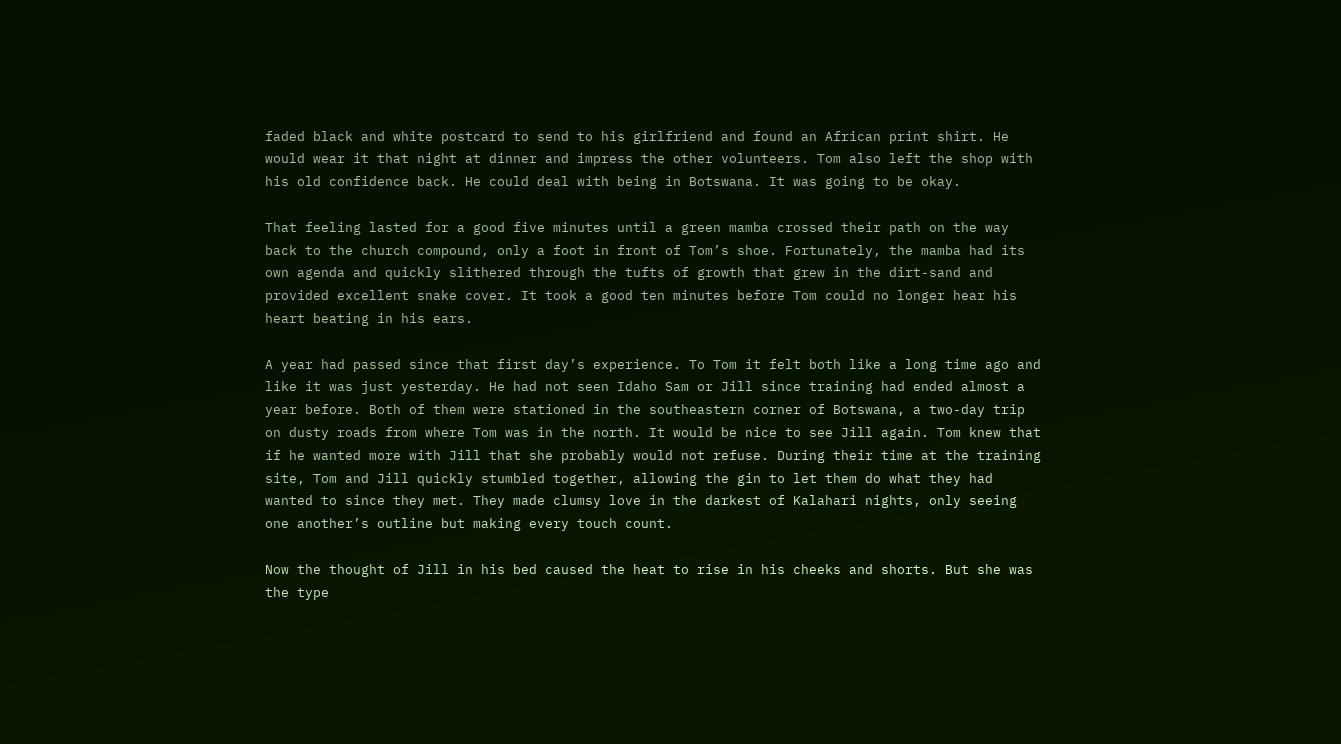faded black and white postcard to send to his girlfriend and found an African print shirt. He would wear it that night at dinner and impress the other volunteers. Tom also left the shop with his old confidence back. He could deal with being in Botswana. It was going to be okay.

That feeling lasted for a good five minutes until a green mamba crossed their path on the way back to the church compound, only a foot in front of Tom’s shoe. Fortunately, the mamba had its own agenda and quickly slithered through the tufts of growth that grew in the dirt-sand and provided excellent snake cover. It took a good ten minutes before Tom could no longer hear his heart beating in his ears.

A year had passed since that first day’s experience. To Tom it felt both like a long time ago and like it was just yesterday. He had not seen Idaho Sam or Jill since training had ended almost a year before. Both of them were stationed in the southeastern corner of Botswana, a two-day trip on dusty roads from where Tom was in the north. It would be nice to see Jill again. Tom knew that if he wanted more with Jill that she probably would not refuse. During their time at the training site, Tom and Jill quickly stumbled together, allowing the gin to let them do what they had wanted to since they met. They made clumsy love in the darkest of Kalahari nights, only seeing one another’s outline but making every touch count.

Now the thought of Jill in his bed caused the heat to rise in his cheeks and shorts. But she was the type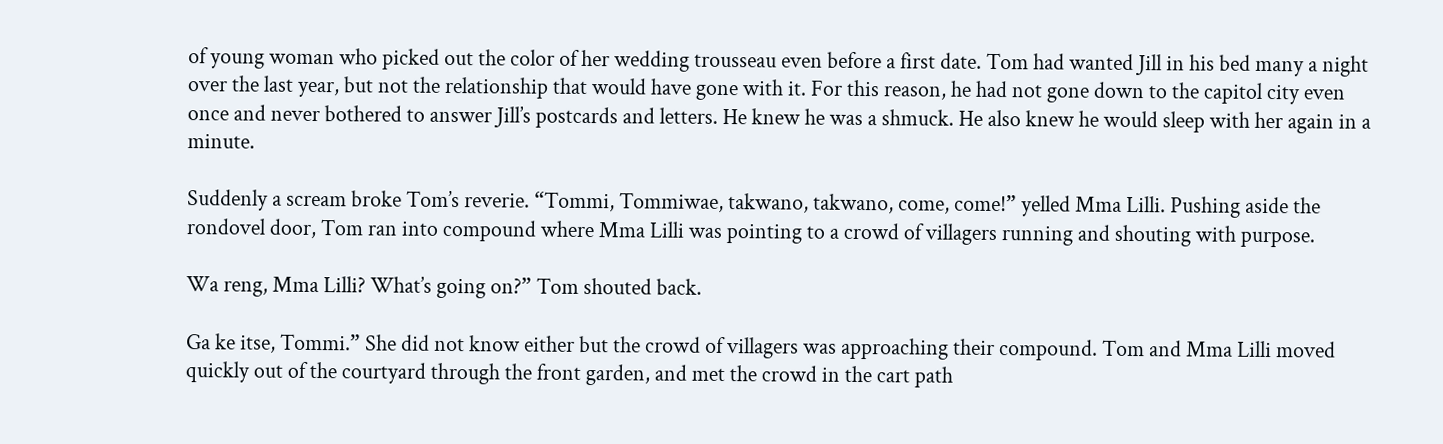of young woman who picked out the color of her wedding trousseau even before a first date. Tom had wanted Jill in his bed many a night over the last year, but not the relationship that would have gone with it. For this reason, he had not gone down to the capitol city even once and never bothered to answer Jill’s postcards and letters. He knew he was a shmuck. He also knew he would sleep with her again in a minute.

Suddenly a scream broke Tom’s reverie. “Tommi, Tommiwae, takwano, takwano, come, come!” yelled Mma Lilli. Pushing aside the rondovel door, Tom ran into compound where Mma Lilli was pointing to a crowd of villagers running and shouting with purpose.

Wa reng, Mma Lilli? What’s going on?” Tom shouted back.

Ga ke itse, Tommi.” She did not know either but the crowd of villagers was approaching their compound. Tom and Mma Lilli moved quickly out of the courtyard through the front garden, and met the crowd in the cart path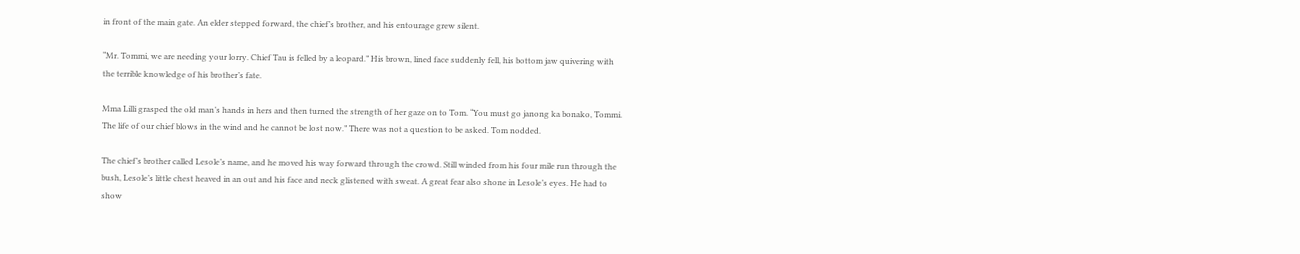in front of the main gate. An elder stepped forward, the chief’s brother, and his entourage grew silent.

“Mr. Tommi, we are needing your lorry. Chief Tau is felled by a leopard.” His brown, lined face suddenly fell, his bottom jaw quivering with the terrible knowledge of his brother’s fate.

Mma Lilli grasped the old man’s hands in hers and then turned the strength of her gaze on to Tom. “You must go janong ka bonako, Tommi. The life of our chief blows in the wind and he cannot be lost now.” There was not a question to be asked. Tom nodded.

The chief’s brother called Lesole’s name, and he moved his way forward through the crowd. Still winded from his four mile run through the bush, Lesole’s little chest heaved in an out and his face and neck glistened with sweat. A great fear also shone in Lesole’s eyes. He had to show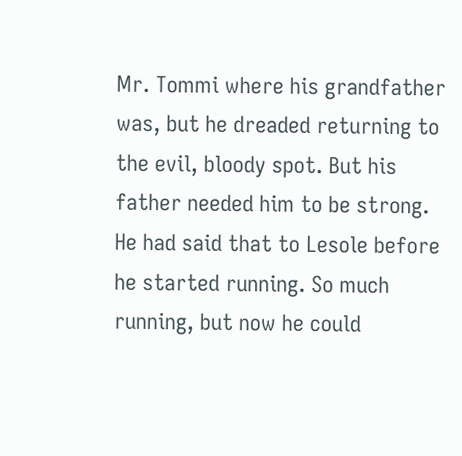Mr. Tommi where his grandfather was, but he dreaded returning to the evil, bloody spot. But his father needed him to be strong. He had said that to Lesole before he started running. So much running, but now he could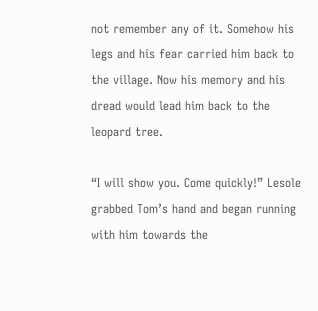not remember any of it. Somehow his legs and his fear carried him back to the village. Now his memory and his dread would lead him back to the leopard tree.

“I will show you. Come quickly!” Lesole grabbed Tom’s hand and began running with him towards the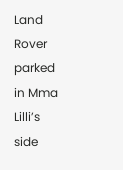Land Rover parked in Mma Lilli’s side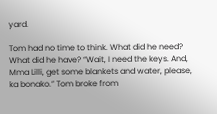yard.

Tom had no time to think. What did he need? What did he have? “Wait, I need the keys. And, Mma Lilli, get some blankets and water, please, ka bonako.” Tom broke from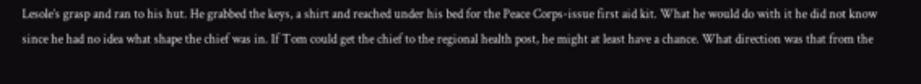Lesole’s grasp and ran to his hut. He grabbed the keys, a shirt and reached under his bed for the Peace Corps-issue first aid kit. What he would do with it he did not know since he had no idea what shape the chief was in. If Tom could get the chief to the regional health post, he might at least have a chance. What direction was that from the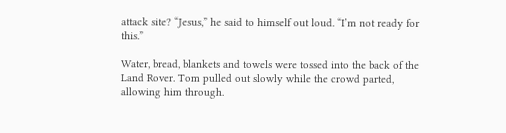attack site? “Jesus,” he said to himself out loud. “I’m not ready for this.”

Water, bread, blankets and towels were tossed into the back of the Land Rover. Tom pulled out slowly while the crowd parted, allowing him through.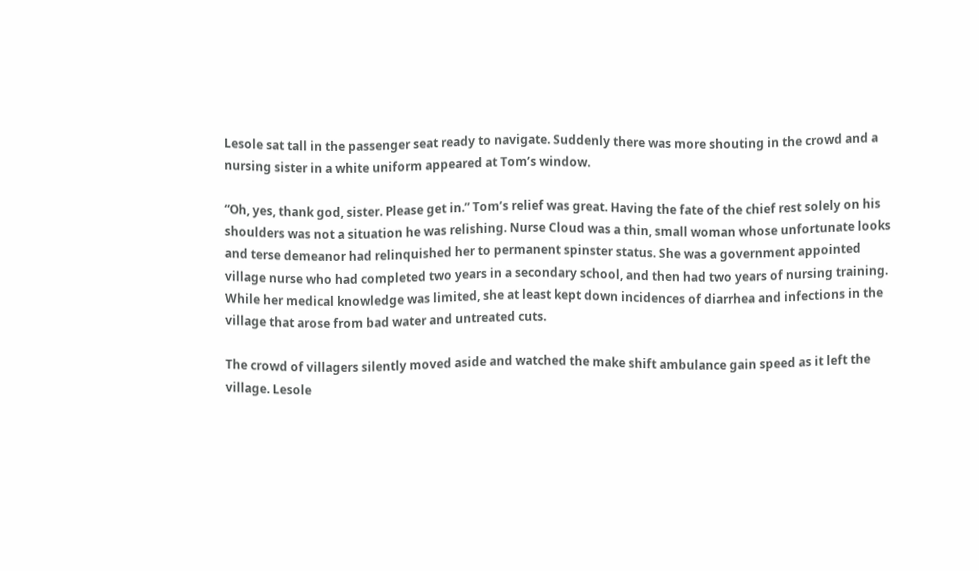Lesole sat tall in the passenger seat ready to navigate. Suddenly there was more shouting in the crowd and a nursing sister in a white uniform appeared at Tom’s window.

“Oh, yes, thank god, sister. Please get in.” Tom’s relief was great. Having the fate of the chief rest solely on his shoulders was not a situation he was relishing. Nurse Cloud was a thin, small woman whose unfortunate looks and terse demeanor had relinquished her to permanent spinster status. She was a government appointed village nurse who had completed two years in a secondary school, and then had two years of nursing training. While her medical knowledge was limited, she at least kept down incidences of diarrhea and infections in the village that arose from bad water and untreated cuts.

The crowd of villagers silently moved aside and watched the make shift ambulance gain speed as it left the village. Lesole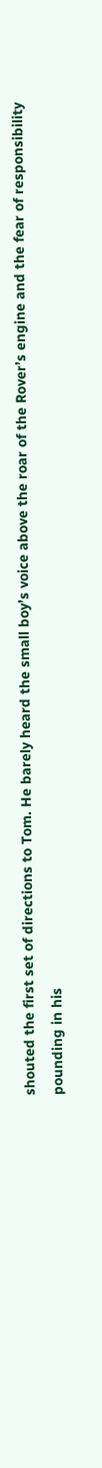shouted the first set of directions to Tom. He barely heard the small boy’s voice above the roar of the Rover’s engine and the fear of responsibility pounding in his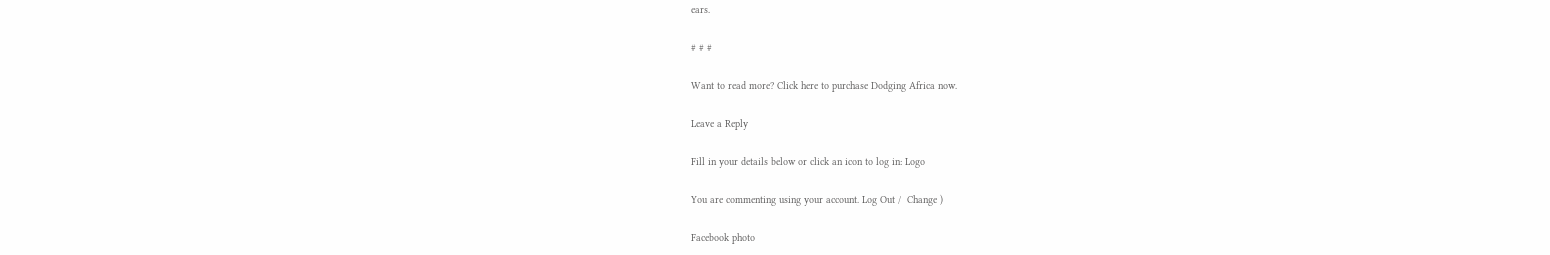ears.

# # #

Want to read more? Click here to purchase Dodging Africa now.

Leave a Reply

Fill in your details below or click an icon to log in: Logo

You are commenting using your account. Log Out /  Change )

Facebook photo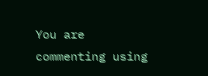You are commenting using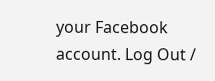your Facebook account. Log Out /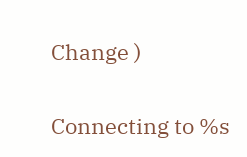Change )

Connecting to %s